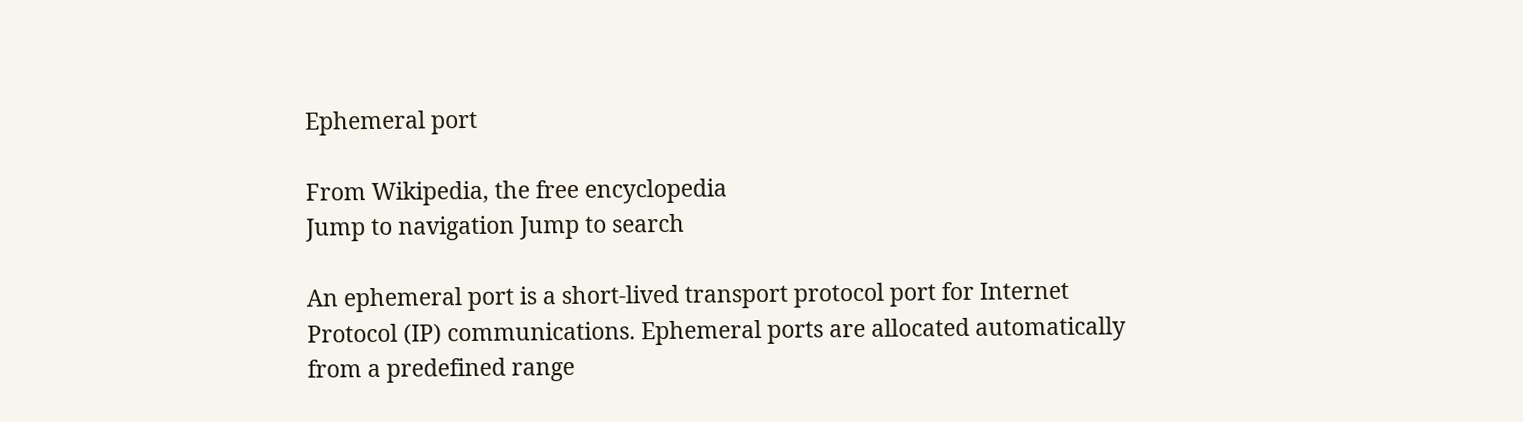Ephemeral port

From Wikipedia, the free encyclopedia
Jump to navigation Jump to search

An ephemeral port is a short-lived transport protocol port for Internet Protocol (IP) communications. Ephemeral ports are allocated automatically from a predefined range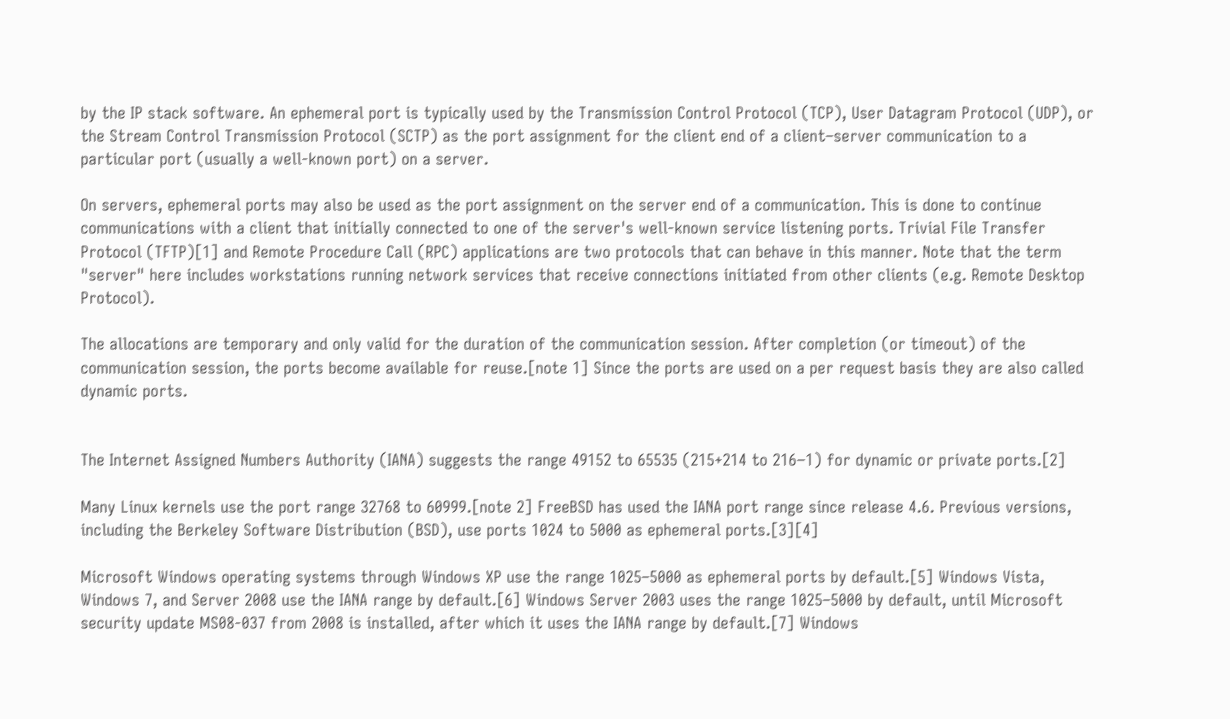by the IP stack software. An ephemeral port is typically used by the Transmission Control Protocol (TCP), User Datagram Protocol (UDP), or the Stream Control Transmission Protocol (SCTP) as the port assignment for the client end of a client–server communication to a particular port (usually a well-known port) on a server.

On servers, ephemeral ports may also be used as the port assignment on the server end of a communication. This is done to continue communications with a client that initially connected to one of the server's well-known service listening ports. Trivial File Transfer Protocol (TFTP)[1] and Remote Procedure Call (RPC) applications are two protocols that can behave in this manner. Note that the term "server" here includes workstations running network services that receive connections initiated from other clients (e.g. Remote Desktop Protocol).

The allocations are temporary and only valid for the duration of the communication session. After completion (or timeout) of the communication session, the ports become available for reuse.[note 1] Since the ports are used on a per request basis they are also called dynamic ports.


The Internet Assigned Numbers Authority (IANA) suggests the range 49152 to 65535 (215+214 to 216−1) for dynamic or private ports.[2]

Many Linux kernels use the port range 32768 to 60999.[note 2] FreeBSD has used the IANA port range since release 4.6. Previous versions, including the Berkeley Software Distribution (BSD), use ports 1024 to 5000 as ephemeral ports.[3][4]

Microsoft Windows operating systems through Windows XP use the range 1025–5000 as ephemeral ports by default.[5] Windows Vista, Windows 7, and Server 2008 use the IANA range by default.[6] Windows Server 2003 uses the range 1025–5000 by default, until Microsoft security update MS08-037 from 2008 is installed, after which it uses the IANA range by default.[7] Windows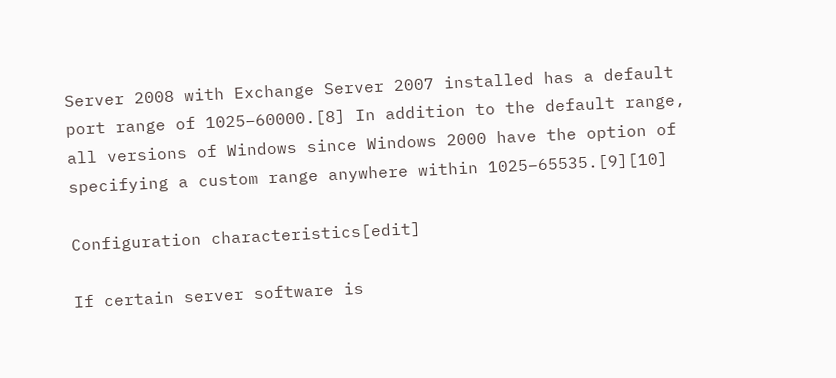Server 2008 with Exchange Server 2007 installed has a default port range of 1025–60000.[8] In addition to the default range, all versions of Windows since Windows 2000 have the option of specifying a custom range anywhere within 1025–65535.[9][10]

Configuration characteristics[edit]

If certain server software is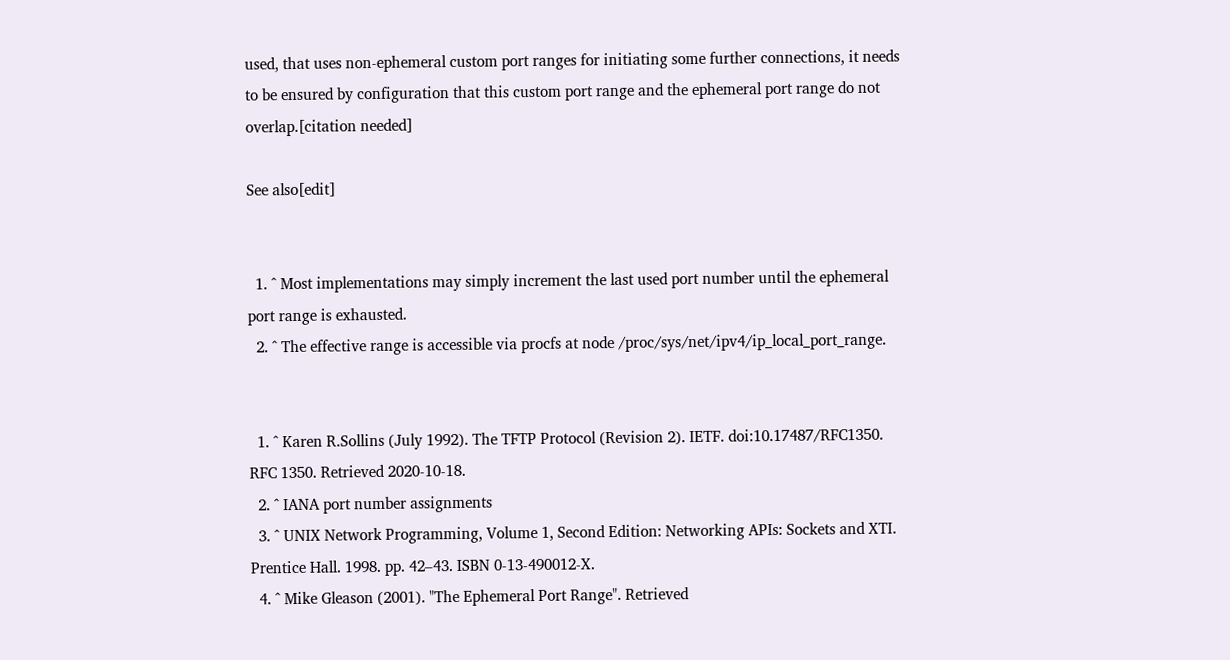used, that uses non-ephemeral custom port ranges for initiating some further connections, it needs to be ensured by configuration that this custom port range and the ephemeral port range do not overlap.[citation needed]

See also[edit]


  1. ^ Most implementations may simply increment the last used port number until the ephemeral port range is exhausted.
  2. ^ The effective range is accessible via procfs at node /proc/sys/net/ipv4/ip_local_port_range.


  1. ^ Karen R.Sollins (July 1992). The TFTP Protocol (Revision 2). IETF. doi:10.17487/RFC1350. RFC 1350. Retrieved 2020-10-18.
  2. ^ IANA port number assignments
  3. ^ UNIX Network Programming, Volume 1, Second Edition: Networking APIs: Sockets and XTI. Prentice Hall. 1998. pp. 42–43. ISBN 0-13-490012-X.
  4. ^ Mike Gleason (2001). "The Ephemeral Port Range". Retrieved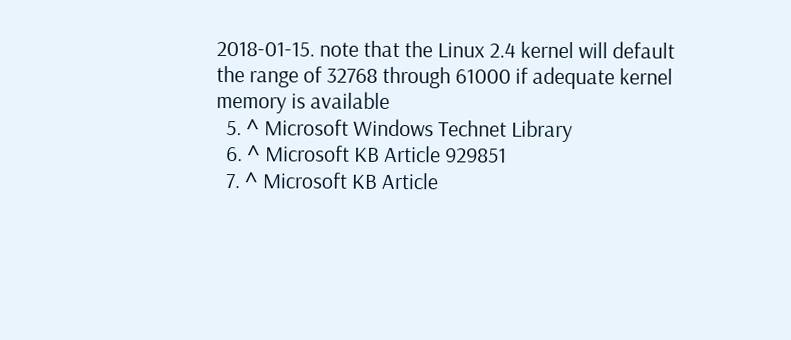2018-01-15. note that the Linux 2.4 kernel will default the range of 32768 through 61000 if adequate kernel memory is available
  5. ^ Microsoft Windows Technet Library
  6. ^ Microsoft KB Article 929851
  7. ^ Microsoft KB Article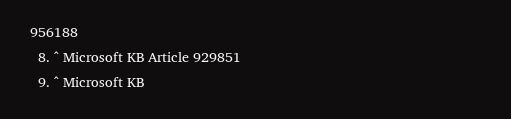956188
  8. ^ Microsoft KB Article 929851
  9. ^ Microsoft KB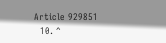Article 929851
  10. ^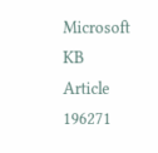Microsoft KB Article 196271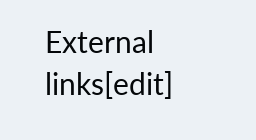External links[edit]